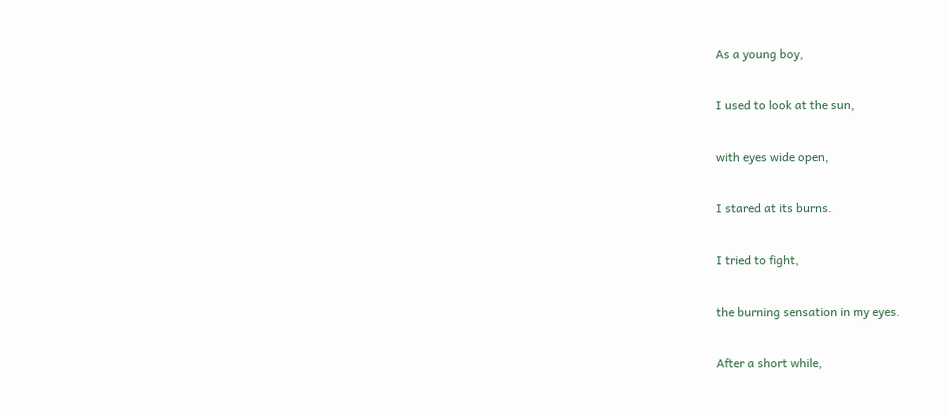As a young boy,

I used to look at the sun,

with eyes wide open,

I stared at its burns.

I tried to fight,

the burning sensation in my eyes.

After a short while,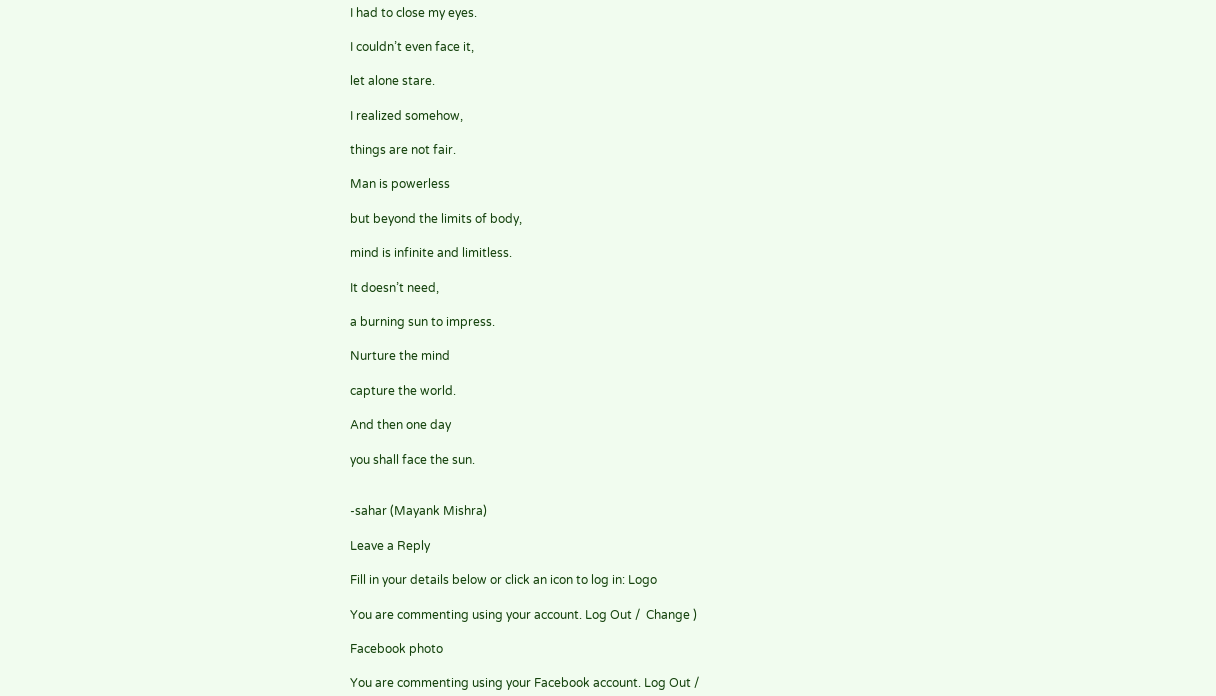I had to close my eyes.

I couldn’t even face it,

let alone stare.

I realized somehow,

things are not fair.

Man is powerless

but beyond the limits of body,

mind is infinite and limitless.

It doesn’t need,

a burning sun to impress.

Nurture the mind

capture the world.

And then one day

you shall face the sun.


-sahar (Mayank Mishra)

Leave a Reply

Fill in your details below or click an icon to log in: Logo

You are commenting using your account. Log Out /  Change )

Facebook photo

You are commenting using your Facebook account. Log Out /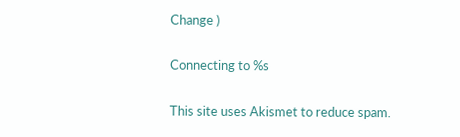Change )

Connecting to %s

This site uses Akismet to reduce spam.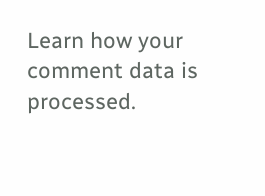Learn how your comment data is processed.